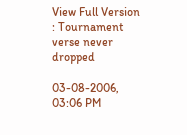View Full Version : Tournament verse never dropped

03-08-2006, 03:06 PM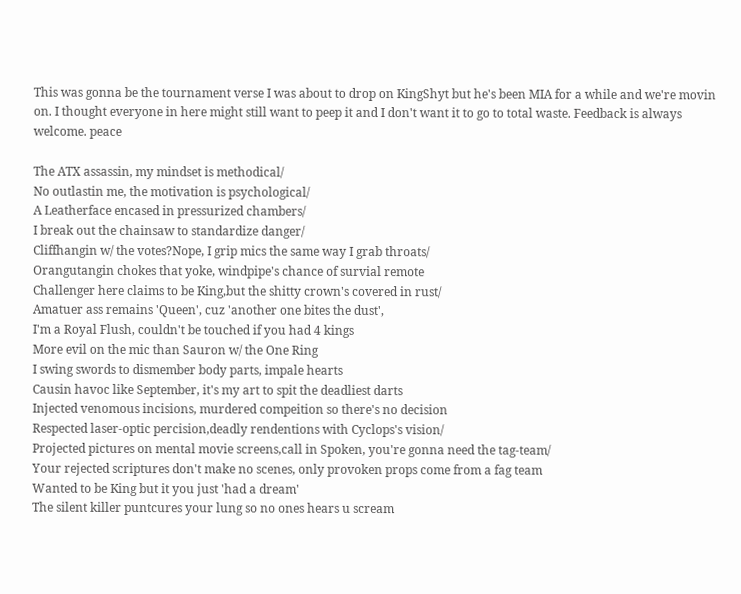This was gonna be the tournament verse I was about to drop on KingShyt but he's been MIA for a while and we're movin on. I thought everyone in here might still want to peep it and I don't want it to go to total waste. Feedback is always welcome. peace

The ATX assassin, my mindset is methodical/
No outlastin me, the motivation is psychological/
A Leatherface encased in pressurized chambers/
I break out the chainsaw to standardize danger/
Cliffhangin w/ the votes?Nope, I grip mics the same way I grab throats/
Orangutangin chokes that yoke, windpipe's chance of survial remote
Challenger here claims to be King,but the shitty crown's covered in rust/
Amatuer ass remains 'Queen', cuz 'another one bites the dust',
I'm a Royal Flush, couldn't be touched if you had 4 kings
More evil on the mic than Sauron w/ the One Ring
I swing swords to dismember body parts, impale hearts
Causin havoc like September, it's my art to spit the deadliest darts
Injected venomous incisions, murdered compeition so there's no decision
Respected laser-optic percision,deadly rendentions with Cyclops's vision/
Projected pictures on mental movie screens,call in Spoken, you're gonna need the tag-team/
Your rejected scriptures don't make no scenes, only provoken props come from a fag team
Wanted to be King but it you just 'had a dream'
The silent killer puntcures your lung so no ones hears u scream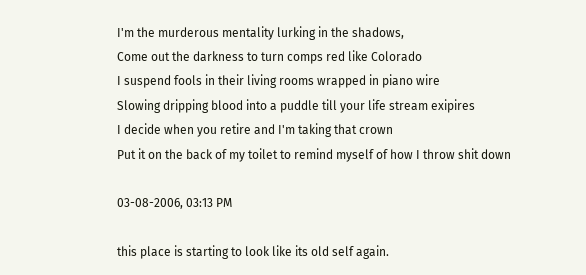I'm the murderous mentality lurking in the shadows,
Come out the darkness to turn comps red like Colorado
I suspend fools in their living rooms wrapped in piano wire
Slowing dripping blood into a puddle till your life stream exipires
I decide when you retire and I'm taking that crown
Put it on the back of my toilet to remind myself of how I throw shit down

03-08-2006, 03:13 PM

this place is starting to look like its old self again.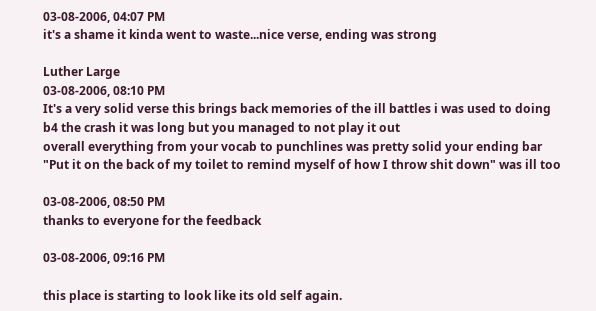03-08-2006, 04:07 PM
it's a shame it kinda went to waste...nice verse, ending was strong

Luther Large
03-08-2006, 08:10 PM
It's a very solid verse this brings back memories of the ill battles i was used to doing b4 the crash it was long but you managed to not play it out
overall everything from your vocab to punchlines was pretty solid your ending bar "Put it on the back of my toilet to remind myself of how I throw shit down" was ill too

03-08-2006, 08:50 PM
thanks to everyone for the feedback

03-08-2006, 09:16 PM

this place is starting to look like its old self again.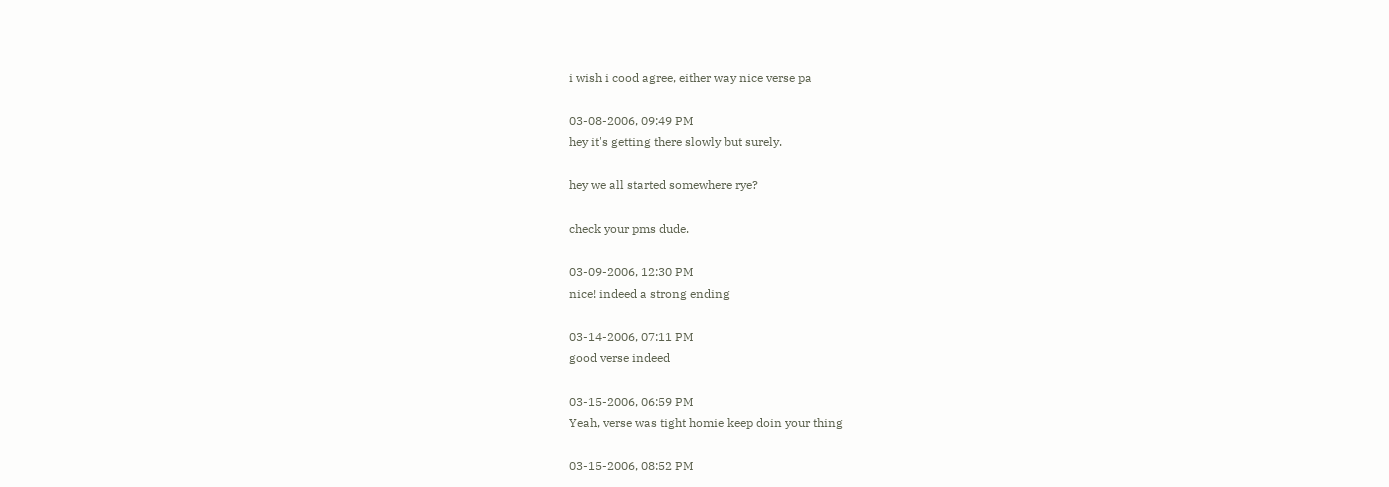i wish i cood agree, either way nice verse pa

03-08-2006, 09:49 PM
hey it's getting there slowly but surely.

hey we all started somewhere rye?

check your pms dude.

03-09-2006, 12:30 PM
nice! indeed a strong ending

03-14-2006, 07:11 PM
good verse indeed

03-15-2006, 06:59 PM
Yeah, verse was tight homie keep doin your thing

03-15-2006, 08:52 PM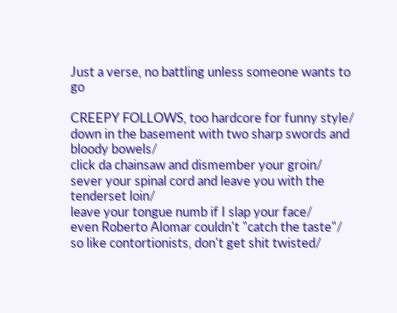Just a verse, no battling unless someone wants to go

CREEPY FOLLOWS, too hardcore for funny style/
down in the basement with two sharp swords and bloody bowels/
click da chainsaw and dismember your groin/
sever your spinal cord and leave you with the tenderset loin/
leave your tongue numb if I slap your face/
even Roberto Alomar couldn't "catch the taste"/
so like contortionists, don't get shit twisted/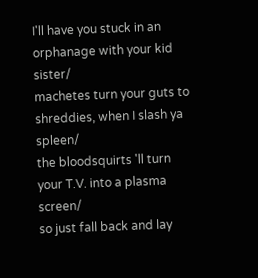I'll have you stuck in an orphanage with your kid sister/
machetes turn your guts to shreddies, when I slash ya spleen/
the bloodsquirts 'll turn your T.V. into a plasma screen/
so just fall back and lay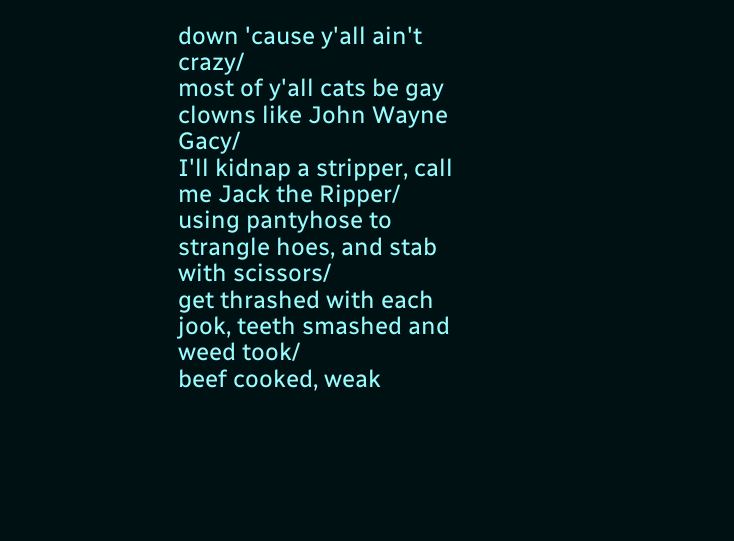down 'cause y'all ain't crazy/
most of y'all cats be gay clowns like John Wayne Gacy/
I'll kidnap a stripper, call me Jack the Ripper/
using pantyhose to strangle hoes, and stab with scissors/
get thrashed with each jook, teeth smashed and weed took/
beef cooked, weak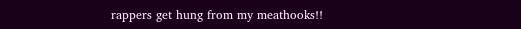rappers get hung from my meathooks!!